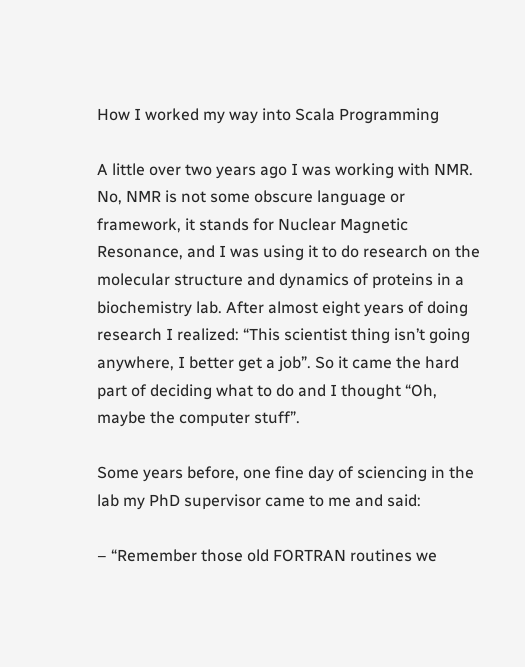How I worked my way into Scala Programming

A little over two years ago I was working with NMR. No, NMR is not some obscure language or framework, it stands for Nuclear Magnetic Resonance, and I was using it to do research on the molecular structure and dynamics of proteins in a biochemistry lab. After almost eight years of doing research I realized: “This scientist thing isn’t going anywhere, I better get a job”. So it came the hard part of deciding what to do and I thought “Oh, maybe the computer stuff”.

Some years before, one fine day of sciencing in the lab my PhD supervisor came to me and said:

– “Remember those old FORTRAN routines we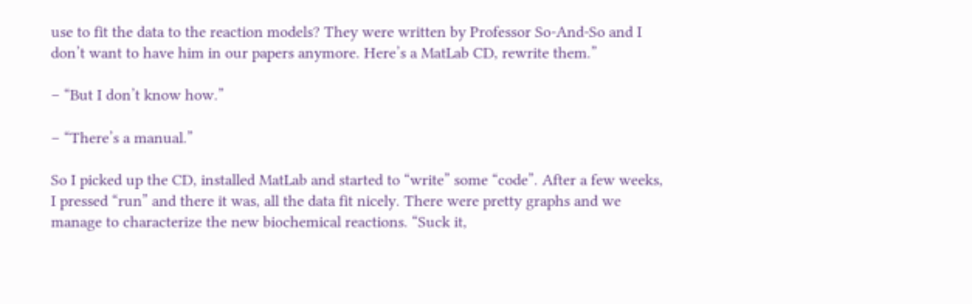use to fit the data to the reaction models? They were written by Professor So-And-So and I don’t want to have him in our papers anymore. Here’s a MatLab CD, rewrite them.”

– “But I don’t know how.”

– “There’s a manual.”

So I picked up the CD, installed MatLab and started to “write” some “code”. After a few weeks, I pressed “run” and there it was, all the data fit nicely. There were pretty graphs and we manage to characterize the new biochemical reactions. “Suck it,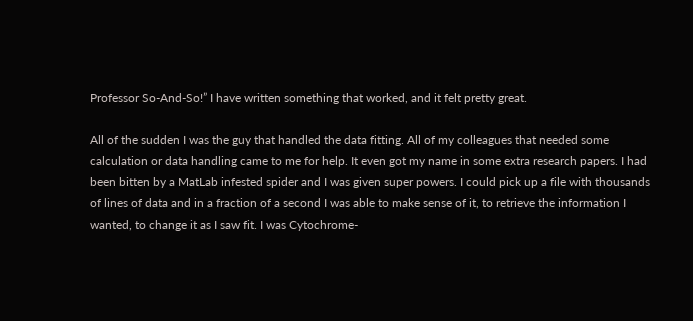Professor So-And-So!” I have written something that worked, and it felt pretty great.

All of the sudden I was the guy that handled the data fitting. All of my colleagues that needed some calculation or data handling came to me for help. It even got my name in some extra research papers. I had been bitten by a MatLab infested spider and I was given super powers. I could pick up a file with thousands of lines of data and in a fraction of a second I was able to make sense of it, to retrieve the information I wanted, to change it as I saw fit. I was Cytochrome-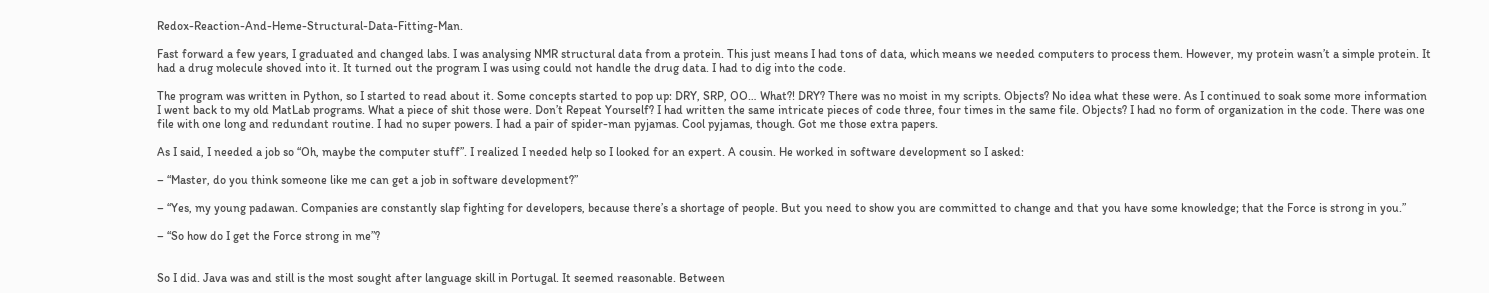Redox-Reaction-And-Heme-Structural-Data-Fitting-Man.

Fast forward a few years, I graduated and changed labs. I was analysing NMR structural data from a protein. This just means I had tons of data, which means we needed computers to process them. However, my protein wasn’t a simple protein. It had a drug molecule shoved into it. It turned out the program I was using could not handle the drug data. I had to dig into the code.

The program was written in Python, so I started to read about it. Some concepts started to pop up: DRY, SRP, OO… What?! DRY? There was no moist in my scripts. Objects? No idea what these were. As I continued to soak some more information I went back to my old MatLab programs. What a piece of shit those were. Don’t Repeat Yourself? I had written the same intricate pieces of code three, four times in the same file. Objects? I had no form of organization in the code. There was one file with one long and redundant routine. I had no super powers. I had a pair of spider-man pyjamas. Cool pyjamas, though. Got me those extra papers.

As I said, I needed a job so “Oh, maybe the computer stuff”. I realized I needed help so I looked for an expert. A cousin. He worked in software development so I asked:

– “Master, do you think someone like me can get a job in software development?”

– “Yes, my young padawan. Companies are constantly slap fighting for developers, because there’s a shortage of people. But you need to show you are committed to change and that you have some knowledge; that the Force is strong in you.”

– “So how do I get the Force strong in me”?


So I did. Java was and still is the most sought after language skill in Portugal. It seemed reasonable. Between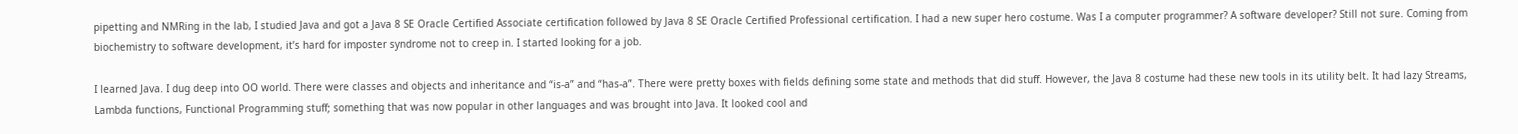pipetting and NMRing in the lab, I studied Java and got a Java 8 SE Oracle Certified Associate certification followed by Java 8 SE Oracle Certified Professional certification. I had a new super hero costume. Was I a computer programmer? A software developer? Still not sure. Coming from biochemistry to software development, it’s hard for imposter syndrome not to creep in. I started looking for a job.

I learned Java. I dug deep into OO world. There were classes and objects and inheritance and “is-a” and “has-a”. There were pretty boxes with fields defining some state and methods that did stuff. However, the Java 8 costume had these new tools in its utility belt. It had lazy Streams, Lambda functions, Functional Programming stuff; something that was now popular in other languages and was brought into Java. It looked cool and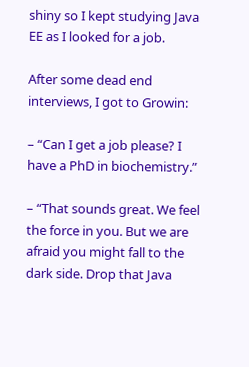shiny so I kept studying Java EE as I looked for a job.

After some dead end interviews, I got to Growin:

– “Can I get a job please? I have a PhD in biochemistry.”

– “That sounds great. We feel the force in you. But we are afraid you might fall to the dark side. Drop that Java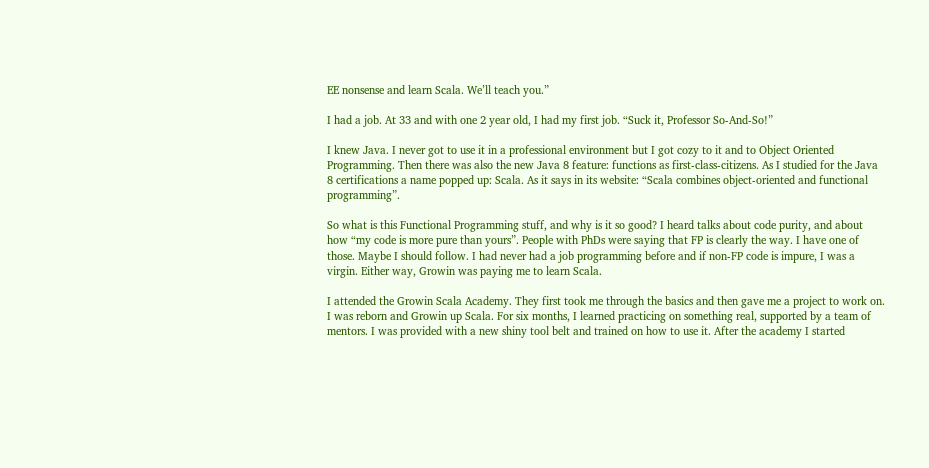EE nonsense and learn Scala. We’ll teach you.”

I had a job. At 33 and with one 2 year old, I had my first job. “Suck it, Professor So-And-So!”

I knew Java. I never got to use it in a professional environment but I got cozy to it and to Object Oriented Programming. Then there was also the new Java 8 feature: functions as first-class-citizens. As I studied for the Java 8 certifications a name popped up: Scala. As it says in its website: “Scala combines object-oriented and functional programming”.

So what is this Functional Programming stuff, and why is it so good? I heard talks about code purity, and about how “my code is more pure than yours”. People with PhDs were saying that FP is clearly the way. I have one of those. Maybe I should follow. I had never had a job programming before and if non-FP code is impure, I was a virgin. Either way, Growin was paying me to learn Scala.

I attended the Growin Scala Academy. They first took me through the basics and then gave me a project to work on. I was reborn and Growin up Scala. For six months, I learned practicing on something real, supported by a team of mentors. I was provided with a new shiny tool belt and trained on how to use it. After the academy I started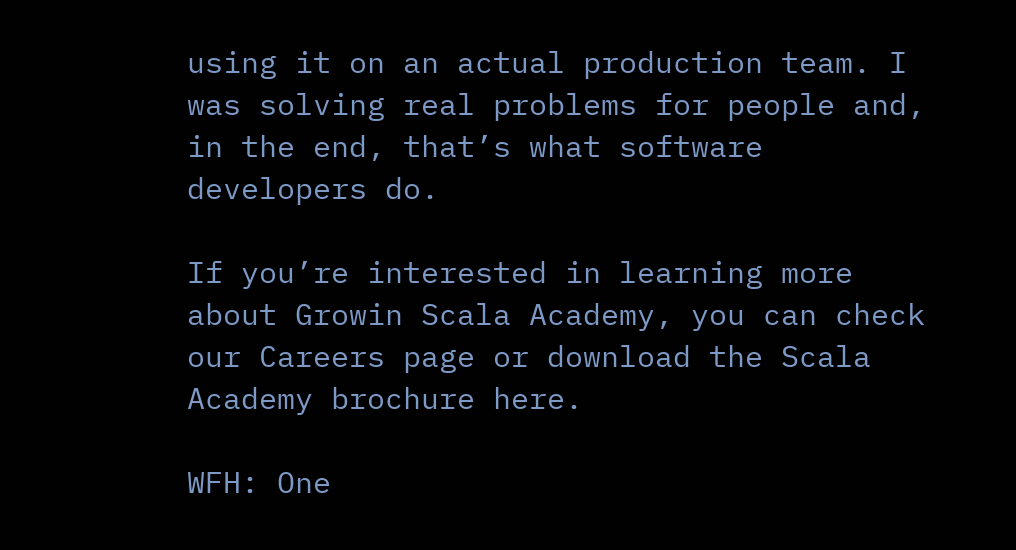using it on an actual production team. I was solving real problems for people and, in the end, that’s what software developers do.

If you’re interested in learning more about Growin Scala Academy, you can check our Careers page or download the Scala Academy brochure here.

WFH: One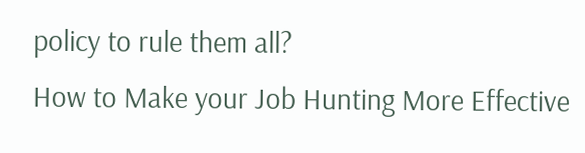policy to rule them all?
How to Make your Job Hunting More Effective